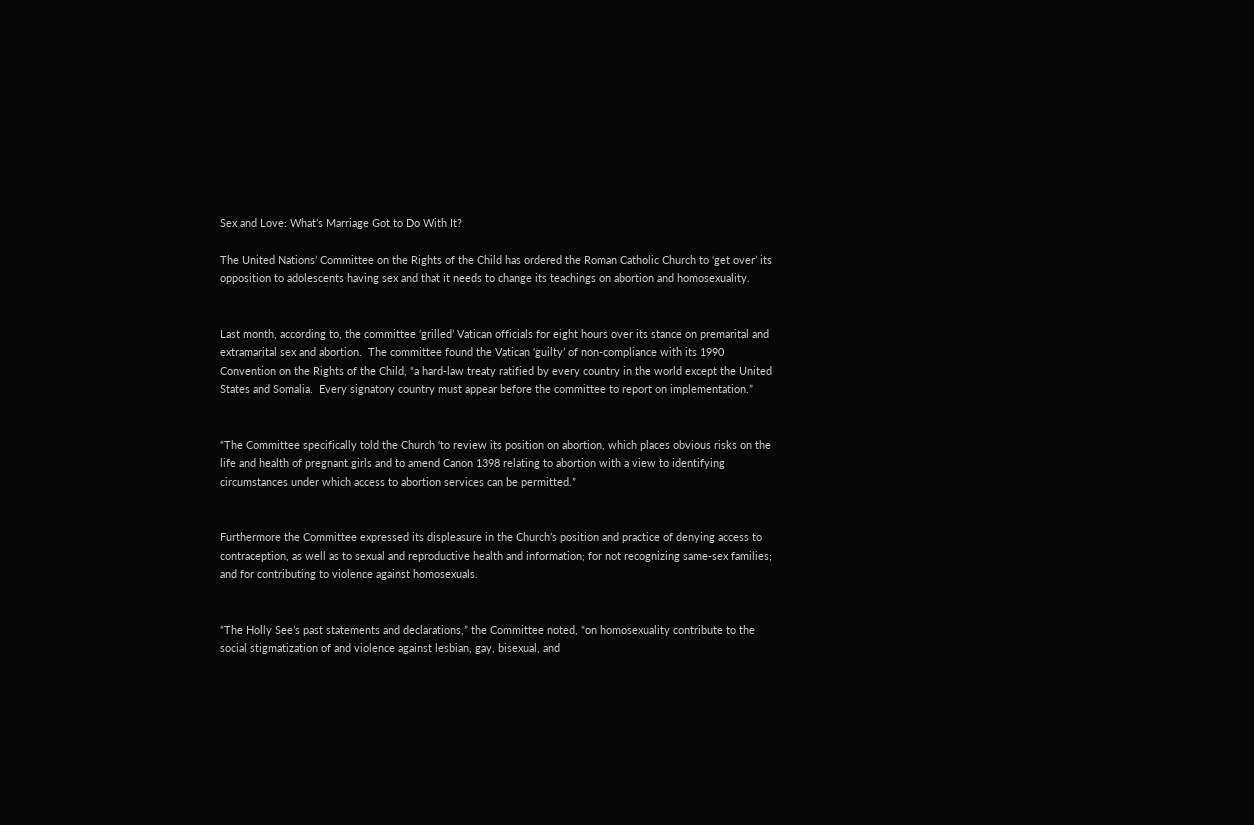Sex and Love: What’s Marriage Got to Do With It?

The United Nations’ Committee on the Rights of the Child has ordered the Roman Catholic Church to ‘get over’ its opposition to adolescents having sex and that it needs to change its teachings on abortion and homosexuality.


Last month, according to, the committee ‘grilled’ Vatican officials for eight hours over its stance on premarital and extramarital sex and abortion.  The committee found the Vatican ‘guilty’ of non-compliance with its 1990 Convention on the Rights of the Child, “a hard-law treaty ratified by every country in the world except the United States and Somalia.  Every signatory country must appear before the committee to report on implementation.”


“The Committee specifically told the Church ‘to review its position on abortion, which places obvious risks on the life and health of pregnant girls and to amend Canon 1398 relating to abortion with a view to identifying circumstances under which access to abortion services can be permitted.”


Furthermore the Committee expressed its displeasure in the Church’s position and practice of denying access to contraception, as well as to sexual and reproductive health and information; for not recognizing same-sex families; and for contributing to violence against homosexuals.


“The Holly See’s past statements and declarations,” the Committee noted, “on homosexuality contribute to the social stigmatization of and violence against lesbian, gay, bisexual, and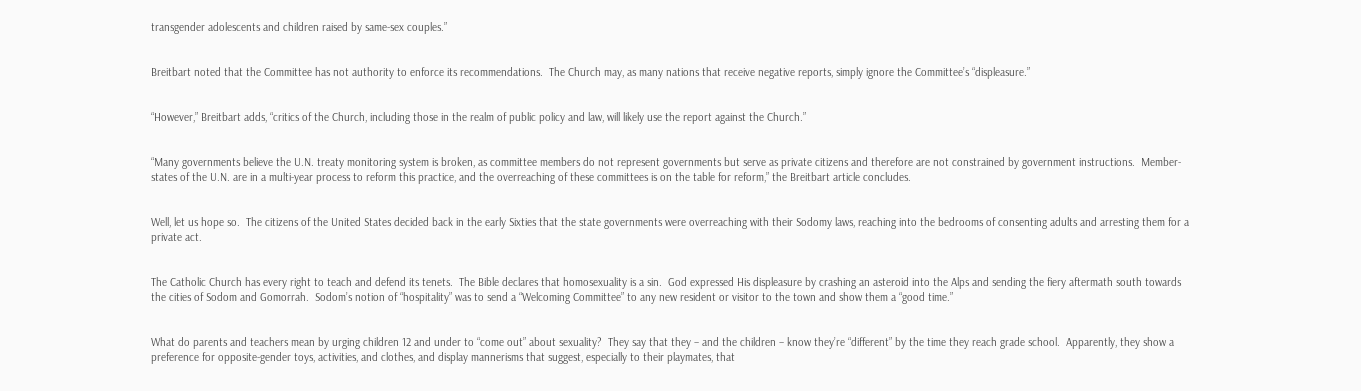transgender adolescents and children raised by same-sex couples.”


Breitbart noted that the Committee has not authority to enforce its recommendations.  The Church may, as many nations that receive negative reports, simply ignore the Committee’s “displeasure.”


“However,” Breitbart adds, “critics of the Church, including those in the realm of public policy and law, will likely use the report against the Church.”


“Many governments believe the U.N. treaty monitoring system is broken, as committee members do not represent governments but serve as private citizens and therefore are not constrained by government instructions.  Member-states of the U.N. are in a multi-year process to reform this practice, and the overreaching of these committees is on the table for reform,” the Breitbart article concludes.


Well, let us hope so.  The citizens of the United States decided back in the early Sixties that the state governments were overreaching with their Sodomy laws, reaching into the bedrooms of consenting adults and arresting them for a private act.


The Catholic Church has every right to teach and defend its tenets.  The Bible declares that homosexuality is a sin.  God expressed His displeasure by crashing an asteroid into the Alps and sending the fiery aftermath south towards the cities of Sodom and Gomorrah.  Sodom’s notion of “hospitality” was to send a “Welcoming Committee” to any new resident or visitor to the town and show them a “good time.”


What do parents and teachers mean by urging children 12 and under to “come out” about sexuality?  They say that they – and the children – know they’re “different” by the time they reach grade school.  Apparently, they show a preference for opposite-gender toys, activities, and clothes, and display mannerisms that suggest, especially to their playmates, that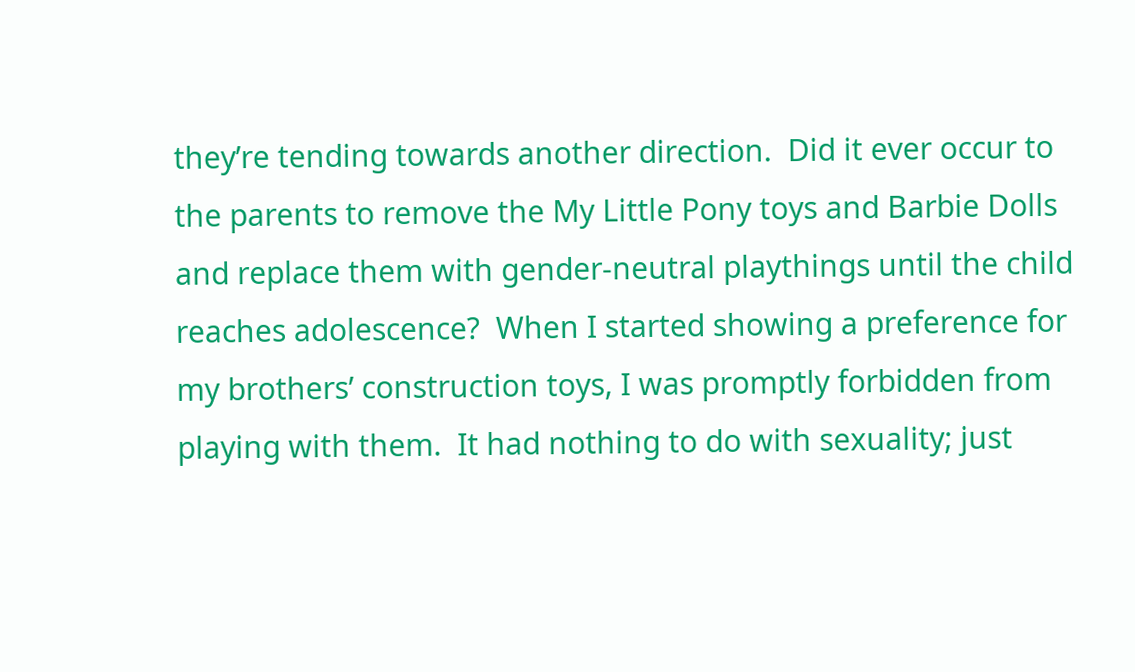they’re tending towards another direction.  Did it ever occur to the parents to remove the My Little Pony toys and Barbie Dolls and replace them with gender-neutral playthings until the child reaches adolescence?  When I started showing a preference for my brothers’ construction toys, I was promptly forbidden from playing with them.  It had nothing to do with sexuality; just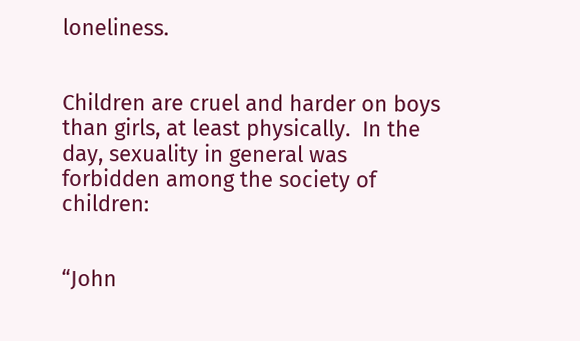loneliness.


Children are cruel and harder on boys than girls, at least physically.  In the day, sexuality in general was forbidden among the society of children:


“John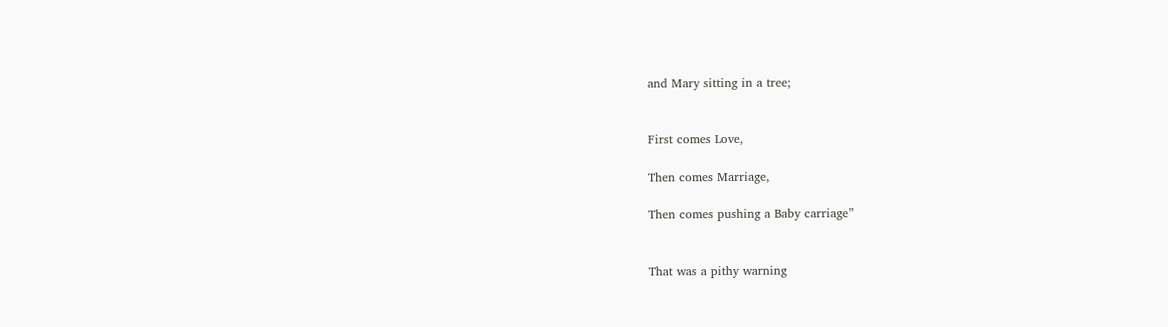and Mary sitting in a tree;


First comes Love,

Then comes Marriage,

Then comes pushing a Baby carriage”


That was a pithy warning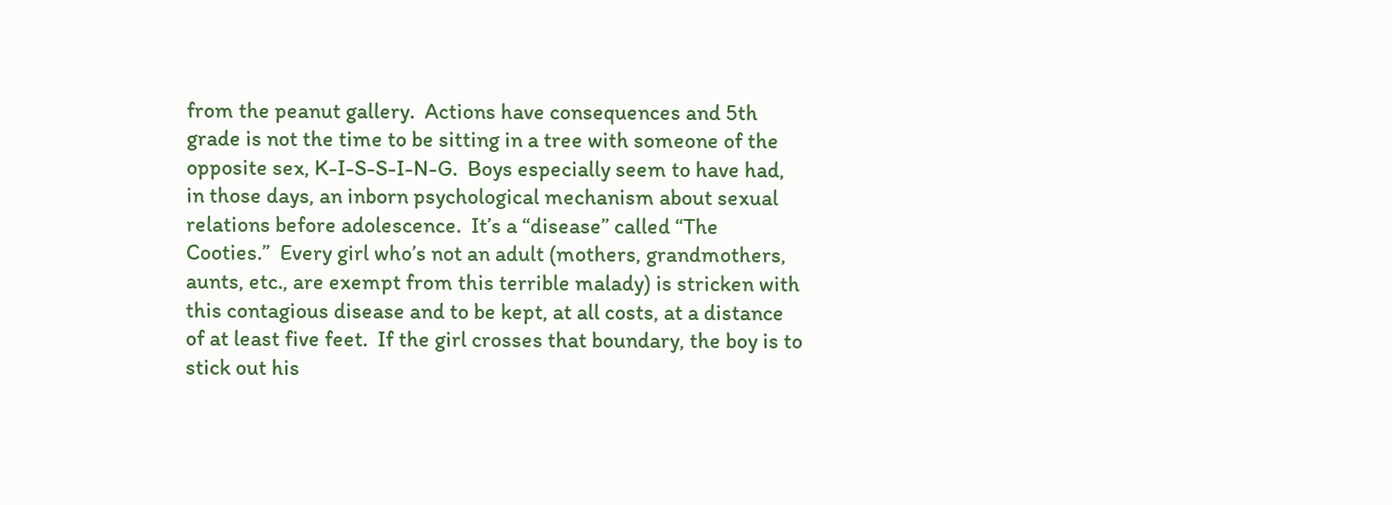from the peanut gallery.  Actions have consequences and 5th grade is not the time to be sitting in a tree with someone of the opposite sex, K-I-S-S-I-N-G.  Boys especially seem to have had, in those days, an inborn psychological mechanism about sexual relations before adolescence.  It’s a “disease” called “The Cooties.”  Every girl who’s not an adult (mothers, grandmothers, aunts, etc., are exempt from this terrible malady) is stricken with this contagious disease and to be kept, at all costs, at a distance of at least five feet.  If the girl crosses that boundary, the boy is to stick out his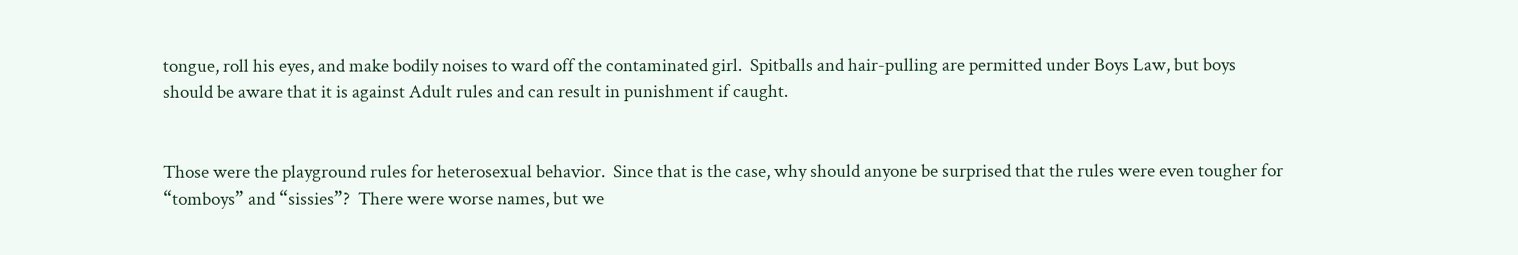tongue, roll his eyes, and make bodily noises to ward off the contaminated girl.  Spitballs and hair-pulling are permitted under Boys Law, but boys should be aware that it is against Adult rules and can result in punishment if caught.


Those were the playground rules for heterosexual behavior.  Since that is the case, why should anyone be surprised that the rules were even tougher for “tomboys” and “sissies”?  There were worse names, but we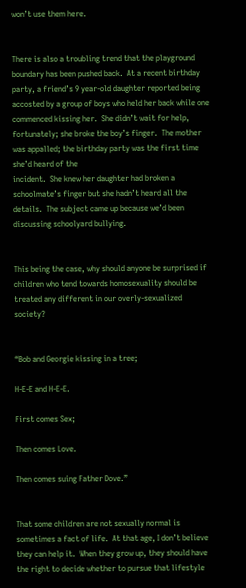won’t use them here.


There is also a troubling trend that the playground boundary has been pushed back.  At a recent birthday party, a friend’s 9 year-old daughter reported being accosted by a group of boys who held her back while one commenced kissing her.  She didn’t wait for help, fortunately; she broke the boy’s finger.  The mother was appalled; the birthday party was the first time she’d heard of the
incident.  She knew her daughter had broken a schoolmate’s finger but she hadn’t heard all the details.  The subject came up because we’d been discussing schoolyard bullying.


This being the case, why should anyone be surprised if children who tend towards homosexuality should be treated any different in our overly-sexualized society?


“Bob and Georgie kissing in a tree;

H-E-E and H-E-E.

First comes Sex;

Then comes Love.

Then comes suing Father Dove.”


That some children are not sexually normal is sometimes a fact of life.  At that age, I don’t believe they can help it.  When they grow up, they should have the right to decide whether to pursue that lifestyle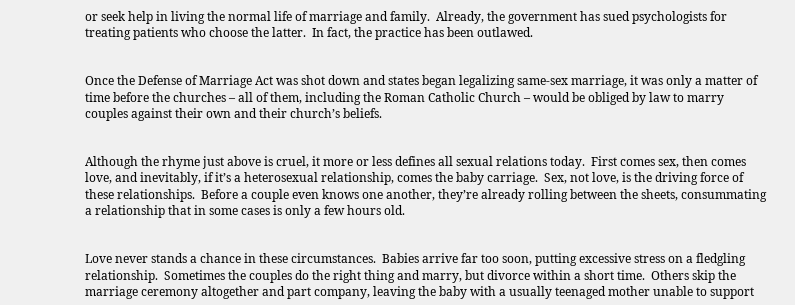or seek help in living the normal life of marriage and family.  Already, the government has sued psychologists for treating patients who choose the latter.  In fact, the practice has been outlawed.


Once the Defense of Marriage Act was shot down and states began legalizing same-sex marriage, it was only a matter of time before the churches – all of them, including the Roman Catholic Church – would be obliged by law to marry couples against their own and their church’s beliefs.


Although the rhyme just above is cruel, it more or less defines all sexual relations today.  First comes sex, then comes love, and inevitably, if it’s a heterosexual relationship, comes the baby carriage.  Sex, not love, is the driving force of these relationships.  Before a couple even knows one another, they’re already rolling between the sheets, consummating a relationship that in some cases is only a few hours old.


Love never stands a chance in these circumstances.  Babies arrive far too soon, putting excessive stress on a fledgling relationship.  Sometimes the couples do the right thing and marry, but divorce within a short time.  Others skip the marriage ceremony altogether and part company, leaving the baby with a usually teenaged mother unable to support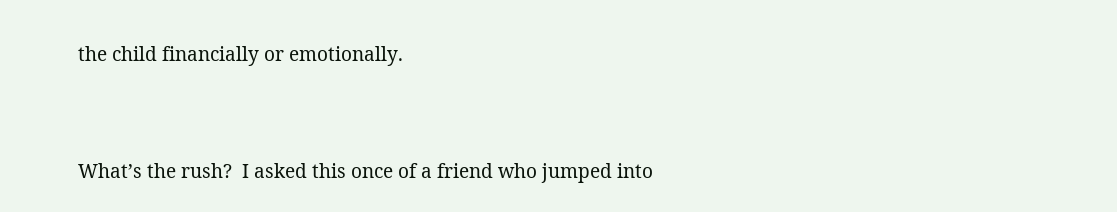the child financially or emotionally.


What’s the rush?  I asked this once of a friend who jumped into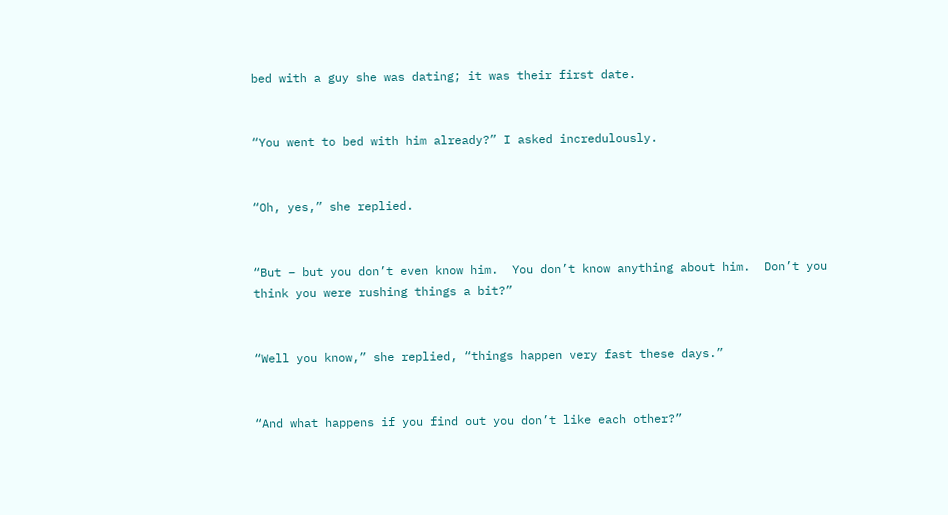bed with a guy she was dating; it was their first date.


“You went to bed with him already?” I asked incredulously.


“Oh, yes,” she replied.


“But – but you don’t even know him.  You don’t know anything about him.  Don’t you think you were rushing things a bit?”


“Well you know,” she replied, “things happen very fast these days.”


“And what happens if you find out you don’t like each other?”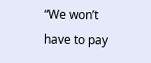“We won’t have to pay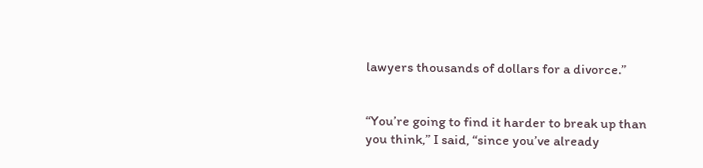lawyers thousands of dollars for a divorce.”


“You’re going to find it harder to break up than you think,” I said, “since you’ve already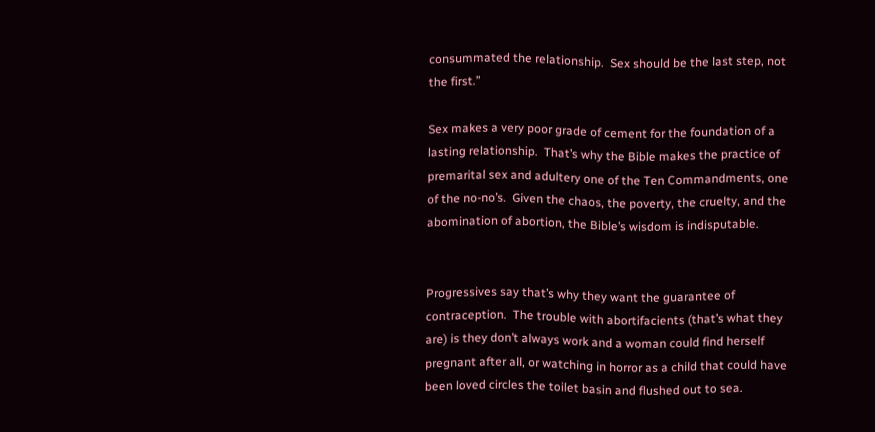consummated the relationship.  Sex should be the last step, not the first.”

Sex makes a very poor grade of cement for the foundation of a lasting relationship.  That’s why the Bible makes the practice of premarital sex and adultery one of the Ten Commandments, one of the no-no’s.  Given the chaos, the poverty, the cruelty, and the abomination of abortion, the Bible’s wisdom is indisputable.


Progressives say that’s why they want the guarantee of contraception.  The trouble with abortifacients (that’s what they are) is they don’t always work and a woman could find herself pregnant after all, or watching in horror as a child that could have been loved circles the toilet basin and flushed out to sea.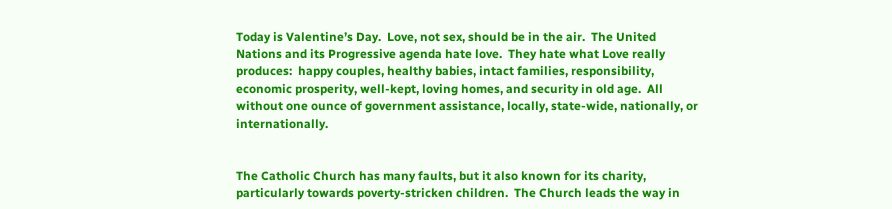Today is Valentine’s Day.  Love, not sex, should be in the air.  The United Nations and its Progressive agenda hate love.  They hate what Love really produces:  happy couples, healthy babies, intact families, responsibility, economic prosperity, well-kept, loving homes, and security in old age.  All without one ounce of government assistance, locally, state-wide, nationally, or internationally.


The Catholic Church has many faults, but it also known for its charity, particularly towards poverty-stricken children.  The Church leads the way in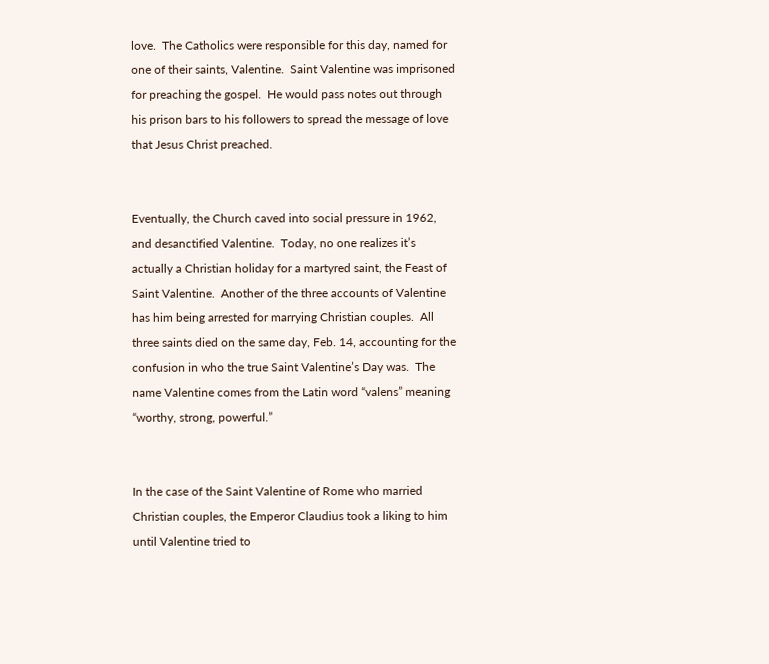love.  The Catholics were responsible for this day, named for one of their saints, Valentine.  Saint Valentine was imprisoned for preaching the gospel.  He would pass notes out through his prison bars to his followers to spread the message of love that Jesus Christ preached.


Eventually, the Church caved into social pressure in 1962, and desanctified Valentine.  Today, no one realizes it’s actually a Christian holiday for a martyred saint, the Feast of Saint Valentine.  Another of the three accounts of Valentine has him being arrested for marrying Christian couples.  All three saints died on the same day, Feb. 14, accounting for the confusion in who the true Saint Valentine’s Day was.  The name Valentine comes from the Latin word “valens” meaning “worthy, strong, powerful.”


In the case of the Saint Valentine of Rome who married Christian couples, the Emperor Claudius took a liking to him until Valentine tried to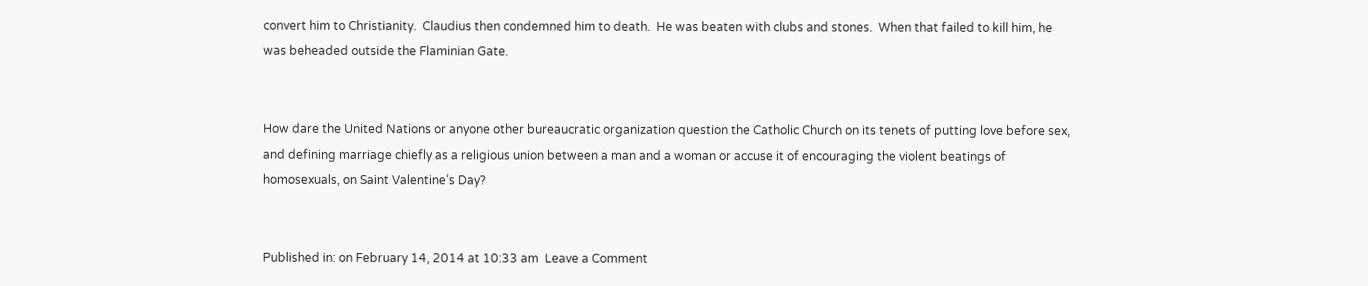convert him to Christianity.  Claudius then condemned him to death.  He was beaten with clubs and stones.  When that failed to kill him, he was beheaded outside the Flaminian Gate.


How dare the United Nations or anyone other bureaucratic organization question the Catholic Church on its tenets of putting love before sex, and defining marriage chiefly as a religious union between a man and a woman or accuse it of encouraging the violent beatings of homosexuals, on Saint Valentine’s Day?


Published in: on February 14, 2014 at 10:33 am  Leave a Comment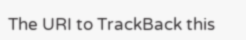The URI to TrackBack this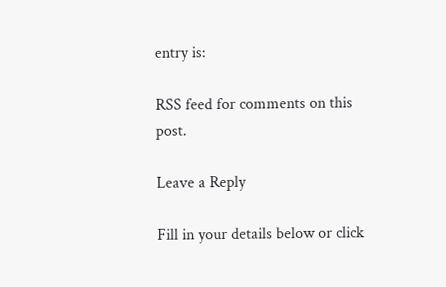entry is:

RSS feed for comments on this post.

Leave a Reply

Fill in your details below or click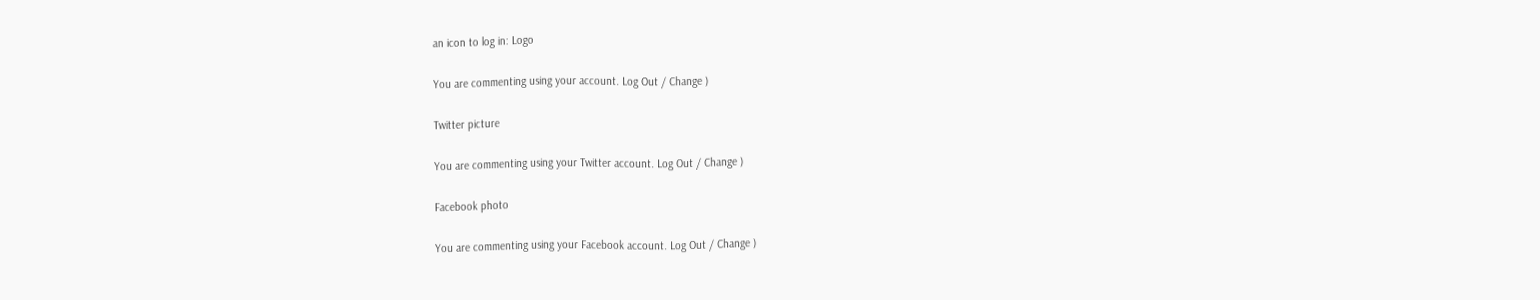an icon to log in: Logo

You are commenting using your account. Log Out / Change )

Twitter picture

You are commenting using your Twitter account. Log Out / Change )

Facebook photo

You are commenting using your Facebook account. Log Out / Change )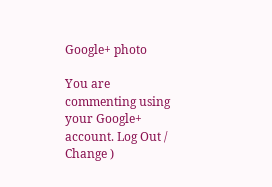Google+ photo

You are commenting using your Google+ account. Log Out / Change )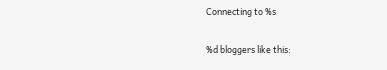Connecting to %s

%d bloggers like this: